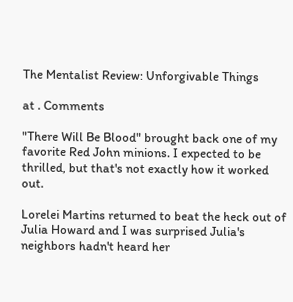The Mentalist Review: Unforgivable Things

at . Comments

"There Will Be Blood" brought back one of my favorite Red John minions. I expected to be thrilled, but that's not exactly how it worked out.

Lorelei Martins returned to beat the heck out of Julia Howard and I was surprised Julia's neighbors hadn't heard her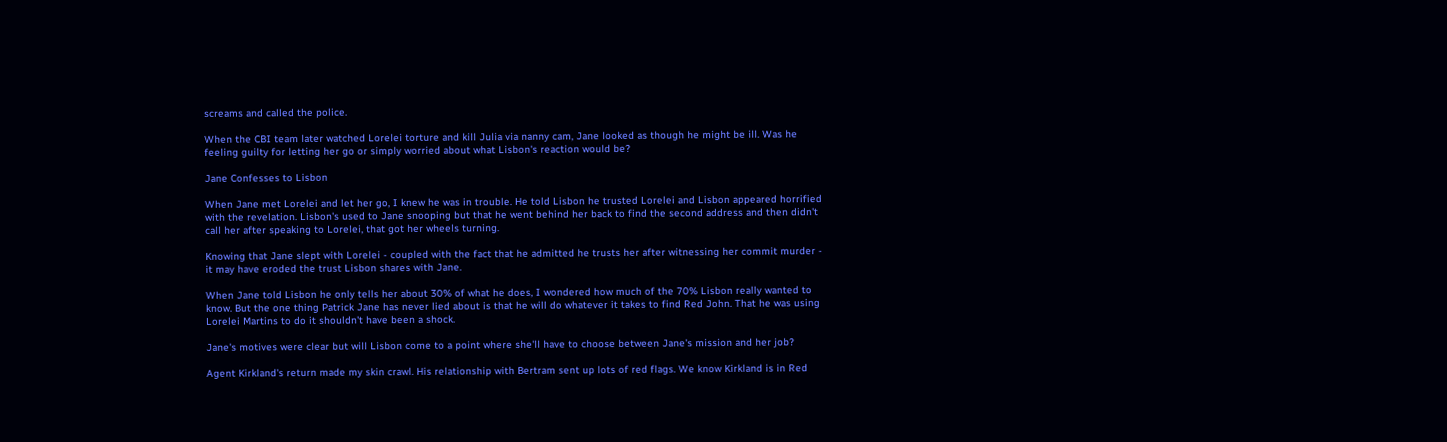screams and called the police.

When the CBI team later watched Lorelei torture and kill Julia via nanny cam, Jane looked as though he might be ill. Was he feeling guilty for letting her go or simply worried about what Lisbon's reaction would be?

Jane Confesses to Lisbon

When Jane met Lorelei and let her go, I knew he was in trouble. He told Lisbon he trusted Lorelei and Lisbon appeared horrified with the revelation. Lisbon's used to Jane snooping but that he went behind her back to find the second address and then didn't call her after speaking to Lorelei, that got her wheels turning.

Knowing that Jane slept with Lorelei - coupled with the fact that he admitted he trusts her after witnessing her commit murder - it may have eroded the trust Lisbon shares with Jane.

When Jane told Lisbon he only tells her about 30% of what he does, I wondered how much of the 70% Lisbon really wanted to know. But the one thing Patrick Jane has never lied about is that he will do whatever it takes to find Red John. That he was using Lorelei Martins to do it shouldn't have been a shock.

Jane's motives were clear but will Lisbon come to a point where she'll have to choose between Jane's mission and her job?

Agent Kirkland's return made my skin crawl. His relationship with Bertram sent up lots of red flags. We know Kirkland is in Red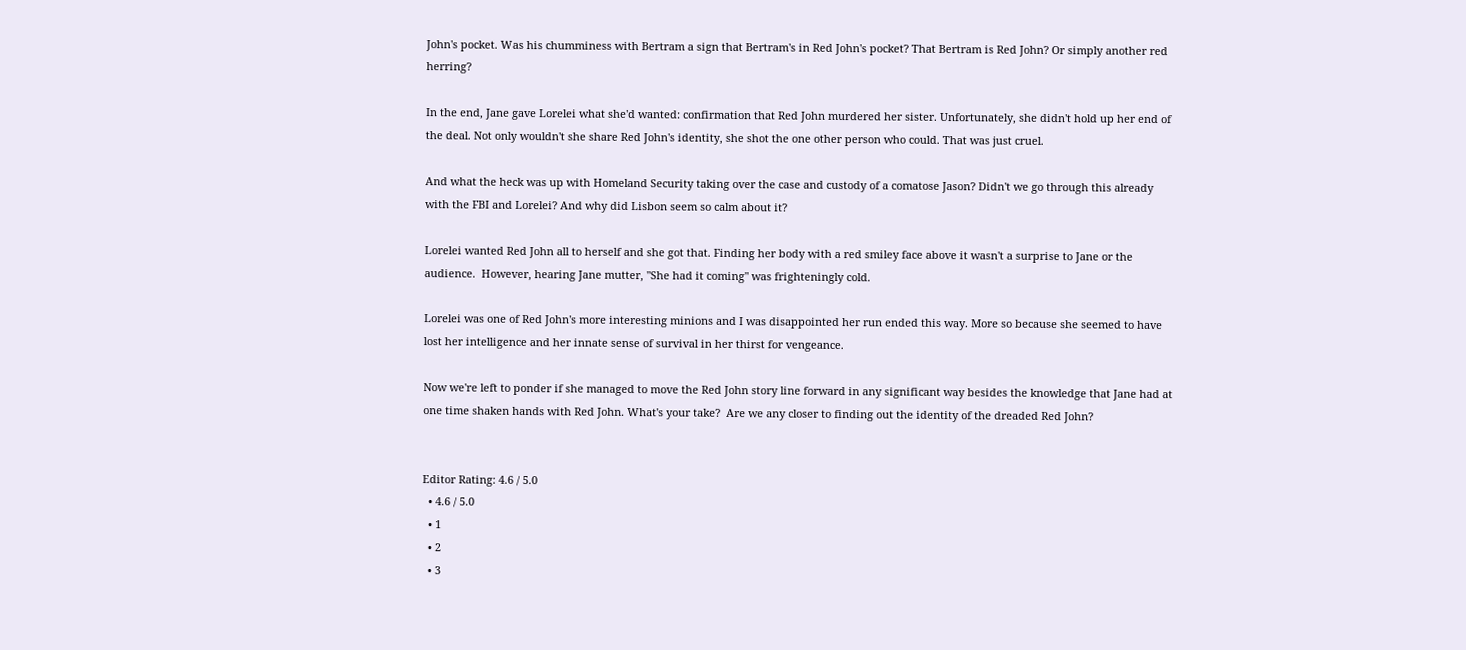John's pocket. Was his chumminess with Bertram a sign that Bertram's in Red John's pocket? That Bertram is Red John? Or simply another red herring?

In the end, Jane gave Lorelei what she'd wanted: confirmation that Red John murdered her sister. Unfortunately, she didn't hold up her end of the deal. Not only wouldn't she share Red John's identity, she shot the one other person who could. That was just cruel.

And what the heck was up with Homeland Security taking over the case and custody of a comatose Jason? Didn't we go through this already with the FBI and Lorelei? And why did Lisbon seem so calm about it?

Lorelei wanted Red John all to herself and she got that. Finding her body with a red smiley face above it wasn't a surprise to Jane or the audience.  However, hearing Jane mutter, "She had it coming" was frighteningly cold.

Lorelei was one of Red John's more interesting minions and I was disappointed her run ended this way. More so because she seemed to have lost her intelligence and her innate sense of survival in her thirst for vengeance.

Now we're left to ponder if she managed to move the Red John story line forward in any significant way besides the knowledge that Jane had at one time shaken hands with Red John. What's your take?  Are we any closer to finding out the identity of the dreaded Red John?


Editor Rating: 4.6 / 5.0
  • 4.6 / 5.0
  • 1
  • 2
  • 3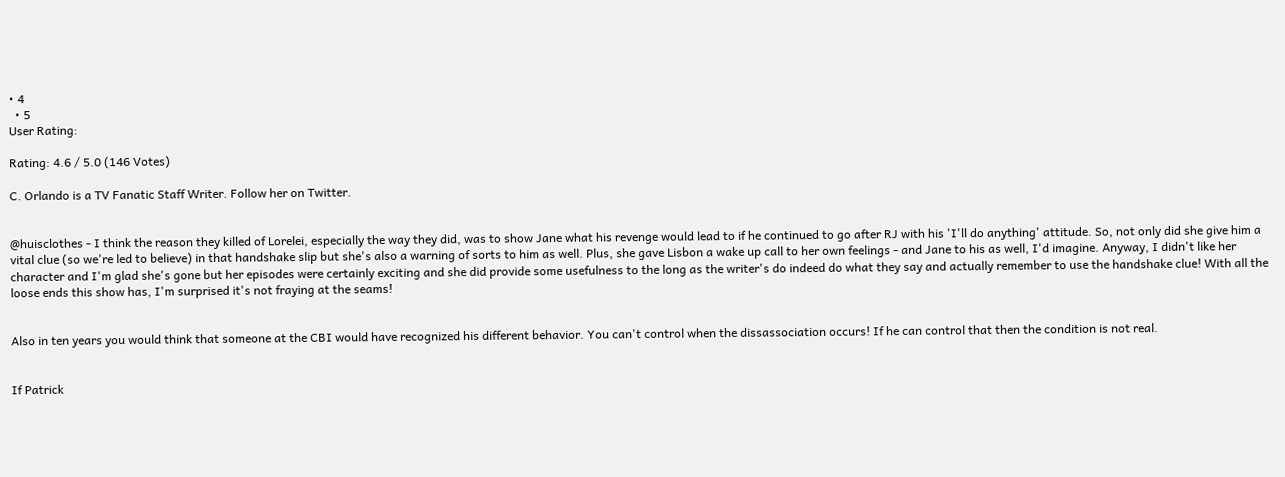• 4
  • 5
User Rating:

Rating: 4.6 / 5.0 (146 Votes)

C. Orlando is a TV Fanatic Staff Writer. Follow her on Twitter.


@huisclothes - I think the reason they killed of Lorelei, especially the way they did, was to show Jane what his revenge would lead to if he continued to go after RJ with his 'I'll do anything' attitude. So, not only did she give him a vital clue (so we're led to believe) in that handshake slip but she's also a warning of sorts to him as well. Plus, she gave Lisbon a wake up call to her own feelings - and Jane to his as well, I'd imagine. Anyway, I didn't like her character and I'm glad she's gone but her episodes were certainly exciting and she did provide some usefulness to the long as the writer's do indeed do what they say and actually remember to use the handshake clue! With all the loose ends this show has, I'm surprised it's not fraying at the seams!


Also in ten years you would think that someone at the CBI would have recognized his different behavior. You can't control when the dissassociation occurs! If he can control that then the condition is not real.


If Patrick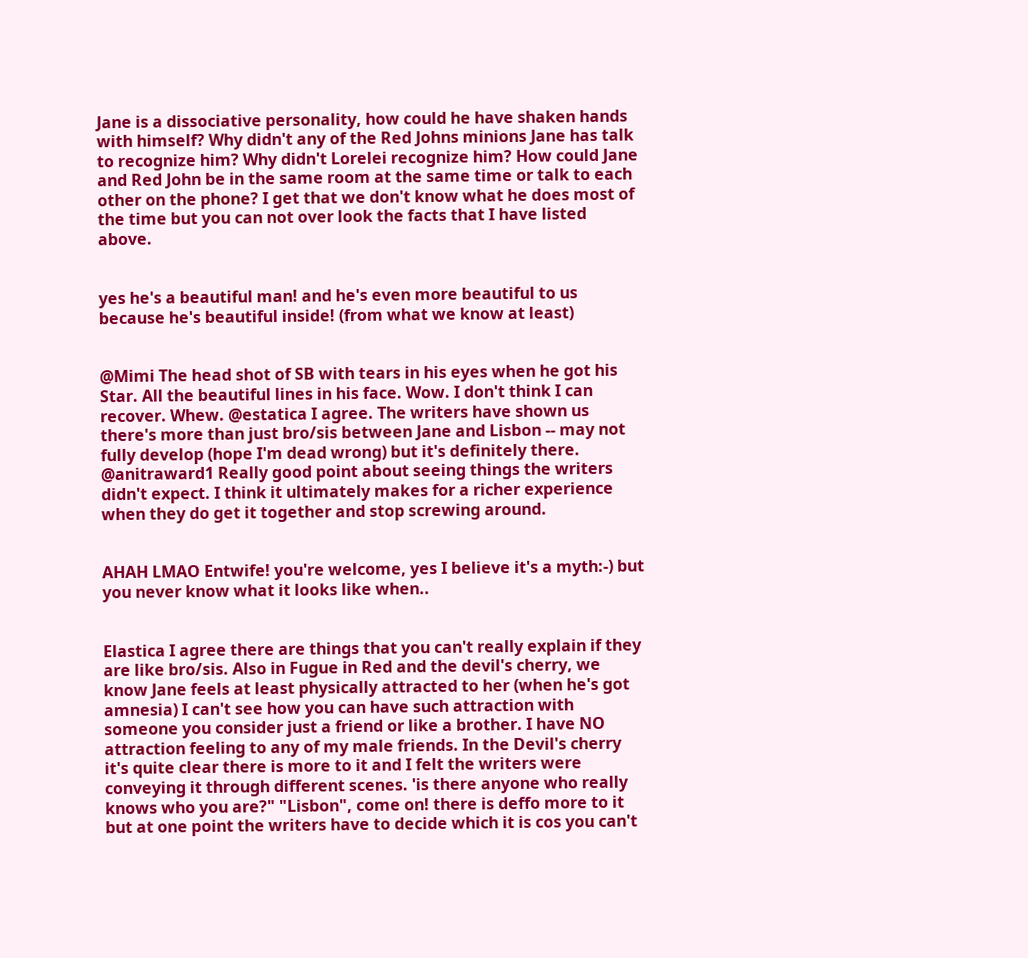Jane is a dissociative personality, how could he have shaken hands with himself? Why didn't any of the Red Johns minions Jane has talk to recognize him? Why didn't Lorelei recognize him? How could Jane and Red John be in the same room at the same time or talk to each other on the phone? I get that we don't know what he does most of the time but you can not over look the facts that I have listed above.


yes he's a beautiful man! and he's even more beautiful to us because he's beautiful inside! (from what we know at least)


@Mimi The head shot of SB with tears in his eyes when he got his Star. All the beautiful lines in his face. Wow. I don't think I can recover. Whew. @estatica I agree. The writers have shown us there's more than just bro/sis between Jane and Lisbon -- may not fully develop (hope I'm dead wrong) but it's definitely there. @anitraward1 Really good point about seeing things the writers didn't expect. I think it ultimately makes for a richer experience when they do get it together and stop screwing around.


AHAH LMAO Entwife! you're welcome, yes I believe it's a myth:-) but you never know what it looks like when..


Elastica I agree there are things that you can't really explain if they are like bro/sis. Also in Fugue in Red and the devil's cherry, we know Jane feels at least physically attracted to her (when he's got amnesia) I can't see how you can have such attraction with someone you consider just a friend or like a brother. I have NO attraction feeling to any of my male friends. In the Devil's cherry it's quite clear there is more to it and I felt the writers were conveying it through different scenes. 'is there anyone who really knows who you are?" "Lisbon", come on! there is deffo more to it but at one point the writers have to decide which it is cos you can't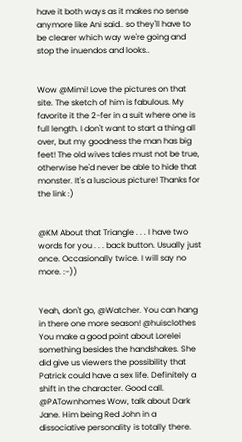have it both ways as it makes no sense anymore like Ani said.. so they'll have to be clearer which way we're going and stop the inuendos and looks..


Wow @Mimi! Love the pictures on that site. The sketch of him is fabulous. My favorite it the 2-fer in a suit where one is full length. I don't want to start a thing all over, but my goodness the man has big feet! The old wives tales must not be true, otherwise he'd never be able to hide that monster. It's a luscious picture! Thanks for the link :)


@KM About that Triangle . . . I have two words for you . . . back button. Usually just once. Occasionally twice. I will say no more. :-))


Yeah, don't go, @Watcher. You can hang in there one more season! @huisclothes You make a good point about Lorelei something besides the handshakes. She did give us viewers the possibility that Patrick could have a sex life. Definitely a shift in the character. Good call. @PATownhomes Wow, talk about Dark Jane. Him being Red John in a dissociative personality is totally there.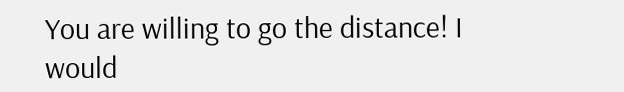You are willing to go the distance! I would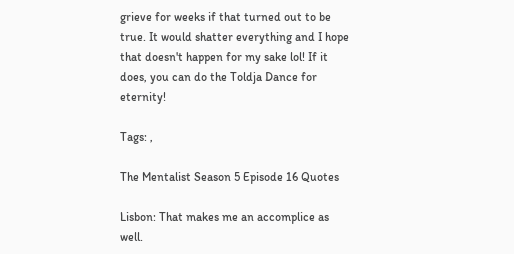grieve for weeks if that turned out to be true. It would shatter everything and I hope that doesn't happen for my sake lol! If it does, you can do the Toldja Dance for eternity!

Tags: ,

The Mentalist Season 5 Episode 16 Quotes

Lisbon: That makes me an accomplice as well.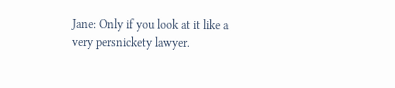Jane: Only if you look at it like a very persnickety lawyer.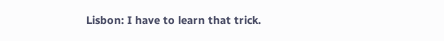Lisbon: I have to learn that trick.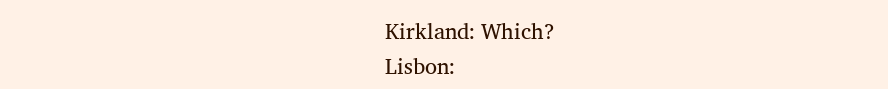Kirkland: Which?
Lisbon: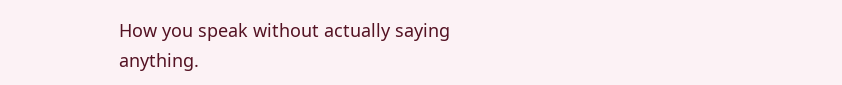How you speak without actually saying anything.